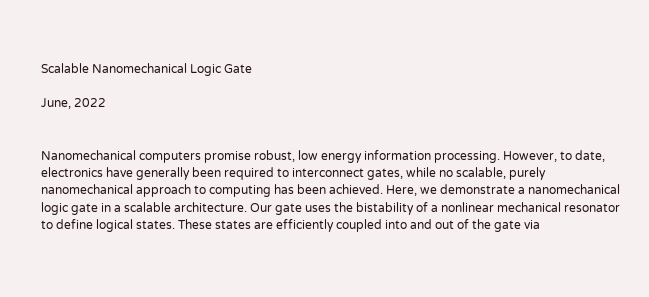Scalable Nanomechanical Logic Gate

June, 2022


Nanomechanical computers promise robust, low energy information processing. However, to date, electronics have generally been required to interconnect gates, while no scalable, purely nanomechanical approach to computing has been achieved. Here, we demonstrate a nanomechanical logic gate in a scalable architecture. Our gate uses the bistability of a nonlinear mechanical resonator to define logical states. These states are efficiently coupled into and out of the gate via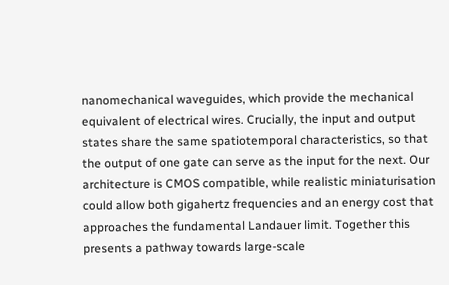nanomechanical waveguides, which provide the mechanical equivalent of electrical wires. Crucially, the input and output states share the same spatiotemporal characteristics, so that the output of one gate can serve as the input for the next. Our architecture is CMOS compatible, while realistic miniaturisation could allow both gigahertz frequencies and an energy cost that approaches the fundamental Landauer limit. Together this presents a pathway towards large-scale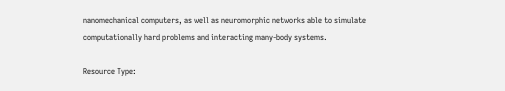nanomechanical computers, as well as neuromorphic networks able to simulate computationally hard problems and interacting many-body systems.

Resource Type: